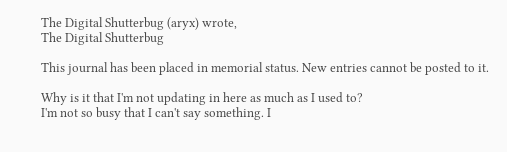The Digital Shutterbug (aryx) wrote,
The Digital Shutterbug

This journal has been placed in memorial status. New entries cannot be posted to it.

Why is it that I'm not updating in here as much as I used to?
I'm not so busy that I can't say something. I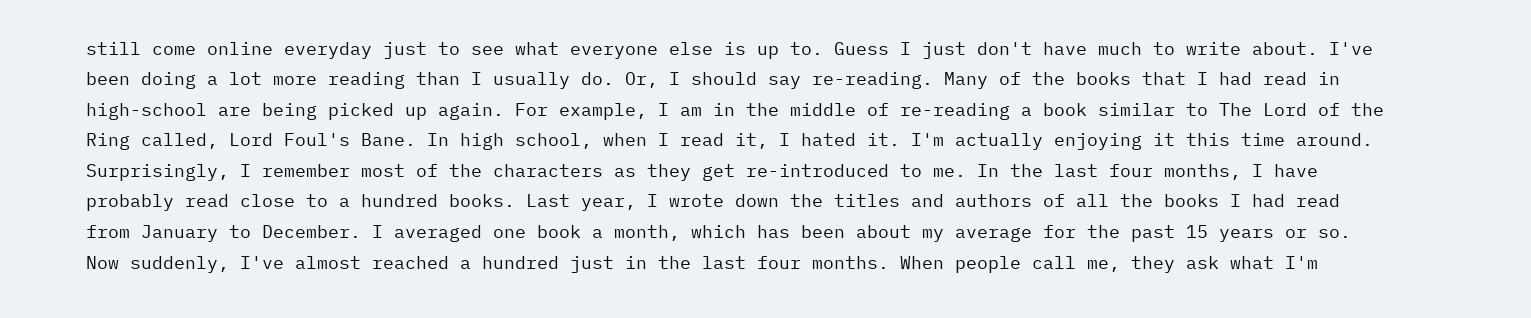still come online everyday just to see what everyone else is up to. Guess I just don't have much to write about. I've been doing a lot more reading than I usually do. Or, I should say re-reading. Many of the books that I had read in high-school are being picked up again. For example, I am in the middle of re-reading a book similar to The Lord of the Ring called, Lord Foul's Bane. In high school, when I read it, I hated it. I'm actually enjoying it this time around. Surprisingly, I remember most of the characters as they get re-introduced to me. In the last four months, I have probably read close to a hundred books. Last year, I wrote down the titles and authors of all the books I had read from January to December. I averaged one book a month, which has been about my average for the past 15 years or so. Now suddenly, I've almost reached a hundred just in the last four months. When people call me, they ask what I'm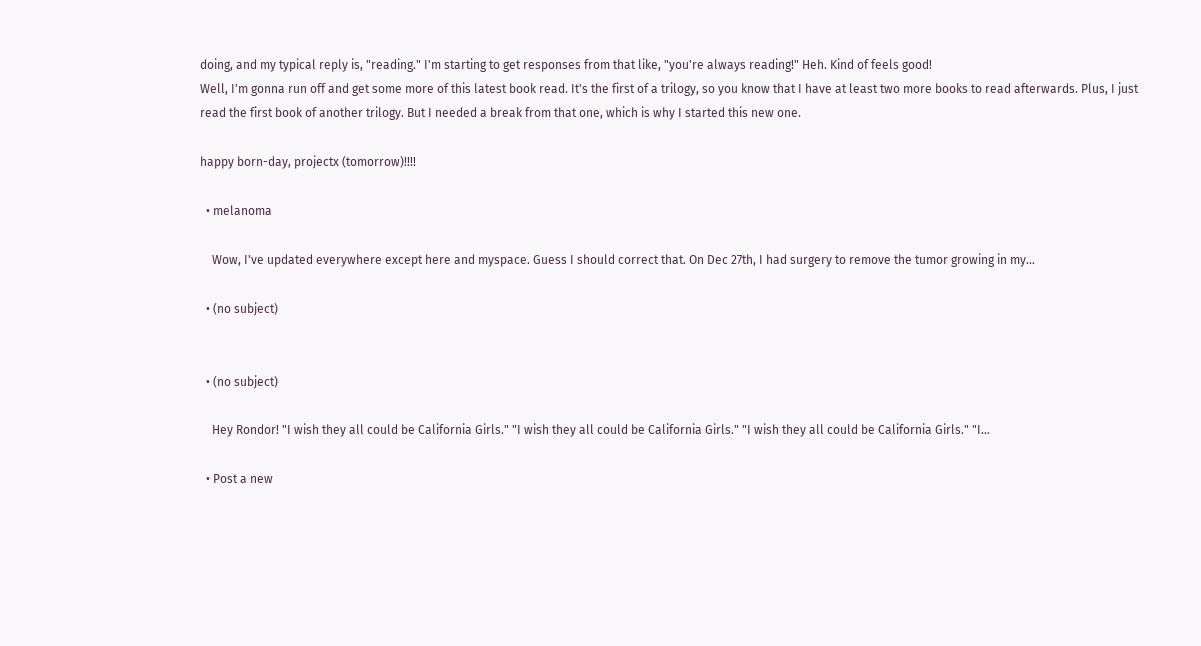doing, and my typical reply is, "reading." I'm starting to get responses from that like, "you're always reading!" Heh. Kind of feels good!
Well, I'm gonna run off and get some more of this latest book read. It's the first of a trilogy, so you know that I have at least two more books to read afterwards. Plus, I just read the first book of another trilogy. But I needed a break from that one, which is why I started this new one.

happy born-day, projectx (tomorrow)!!!!

  • melanoma

    Wow, I've updated everywhere except here and myspace. Guess I should correct that. On Dec 27th, I had surgery to remove the tumor growing in my…

  • (no subject)


  • (no subject)

    Hey Rondor! "I wish they all could be California Girls." "I wish they all could be California Girls." "I wish they all could be California Girls." "I…

  • Post a new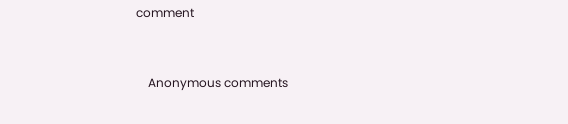comment


    Anonymous comments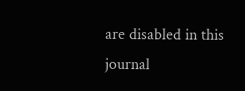are disabled in this journal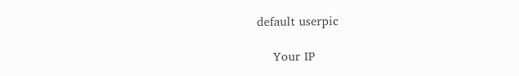default userpic

    Your IP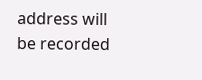address will be recorded